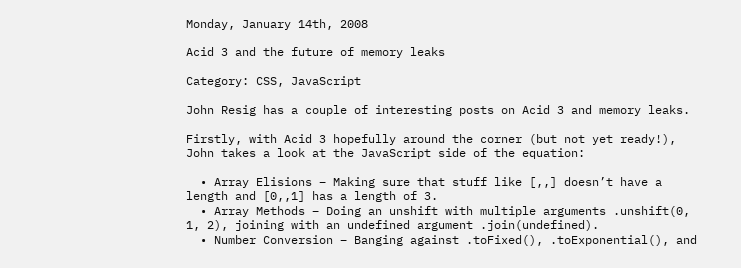Monday, January 14th, 2008

Acid 3 and the future of memory leaks

Category: CSS, JavaScript

John Resig has a couple of interesting posts on Acid 3 and memory leaks.

Firstly, with Acid 3 hopefully around the corner (but not yet ready!), John takes a look at the JavaScript side of the equation:

  • Array Elisions – Making sure that stuff like [,,] doesn’t have a length and [0,,1] has a length of 3.
  • Array Methods – Doing an unshift with multiple arguments .unshift(0, 1, 2), joining with an undefined argument .join(undefined).
  • Number Conversion – Banging against .toFixed(), .toExponential(), and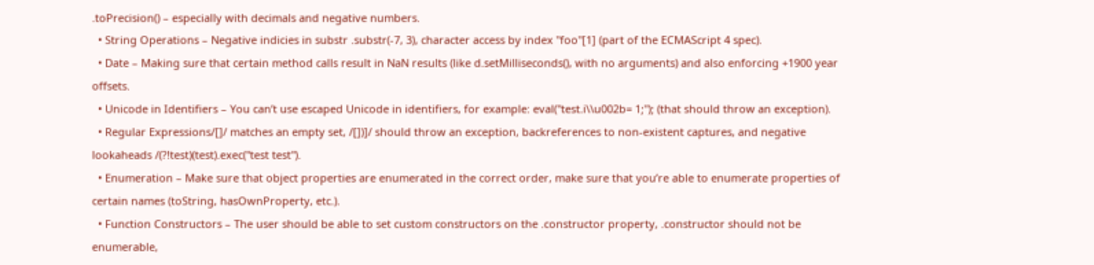.toPrecision() – especially with decimals and negative numbers.
  • String Operations – Negative indicies in substr .substr(-7, 3), character access by index "foo"[1] (part of the ECMAScript 4 spec).
  • Date – Making sure that certain method calls result in NaN results (like d.setMilliseconds(), with no arguments) and also enforcing +1900 year offsets.
  • Unicode in Identifiers – You can’t use escaped Unicode in identifiers, for example: eval("test.i\\u002b= 1;"); (that should throw an exception).
  • Regular Expressions/[]/ matches an empty set, /[])]/ should throw an exception, backreferences to non-existent captures, and negative lookaheads /(?!test)(test).exec("test test").
  • Enumeration – Make sure that object properties are enumerated in the correct order, make sure that you’re able to enumerate properties of certain names (toString, hasOwnProperty, etc.).
  • Function Constructors – The user should be able to set custom constructors on the .constructor property, .constructor should not be enumerable,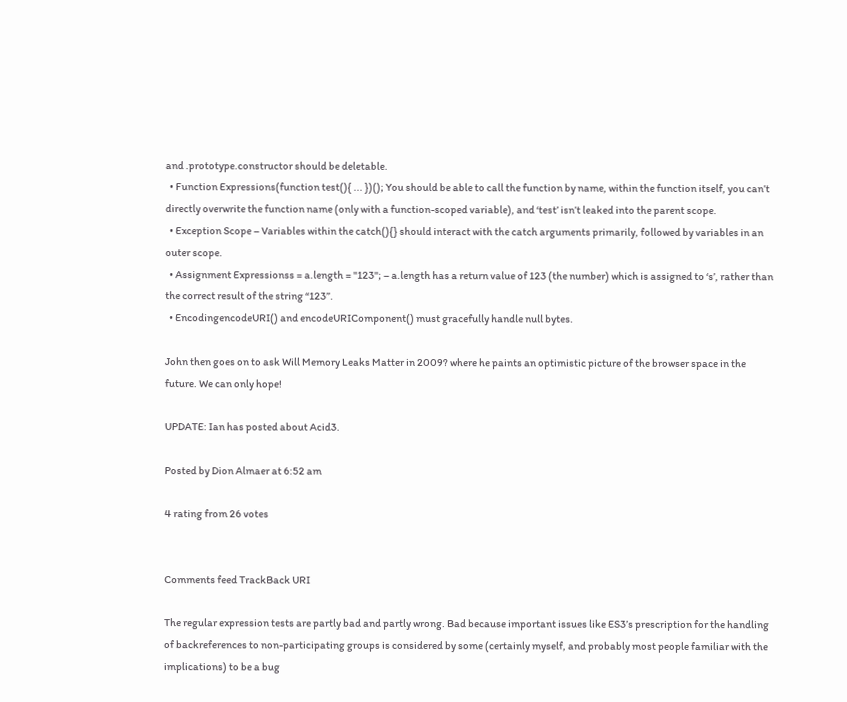and .prototype.constructor should be deletable.
  • Function Expressions(function test(){ ... })(); You should be able to call the function by name, within the function itself, you can’t directly overwrite the function name (only with a function-scoped variable), and ‘test’ isn’t leaked into the parent scope.
  • Exception Scope – Variables within the catch(){} should interact with the catch arguments primarily, followed by variables in an outer scope.
  • Assignment Expressionss = a.length = "123"; – a.length has a return value of 123 (the number) which is assigned to ‘s’, rather than the correct result of the string “123”.
  • EncodingencodeURI() and encodeURIComponent() must gracefully handle null bytes.

John then goes on to ask Will Memory Leaks Matter in 2009? where he paints an optimistic picture of the browser space in the future. We can only hope!

UPDATE: Ian has posted about Acid3.

Posted by Dion Almaer at 6:52 am

4 rating from 26 votes


Comments feed TrackBack URI

The regular expression tests are partly bad and partly wrong. Bad because important issues like ES3’s prescription for the handling of backreferences to non-participating groups is considered by some (certainly myself, and probably most people familiar with the implications) to be a bug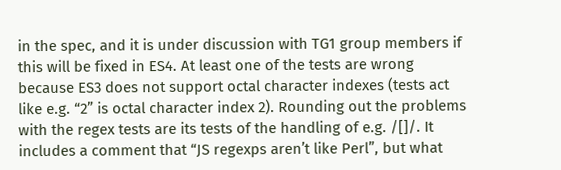in the spec, and it is under discussion with TG1 group members if this will be fixed in ES4. At least one of the tests are wrong because ES3 does not support octal character indexes (tests act like e.g. “2” is octal character index 2). Rounding out the problems with the regex tests are its tests of the handling of e.g. /[]/. It includes a comment that “JS regexps aren’t like Perl”, but what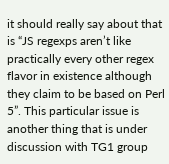it should really say about that is “JS regexps aren’t like practically every other regex flavor in existence although they claim to be based on Perl 5”. This particular issue is another thing that is under discussion with TG1 group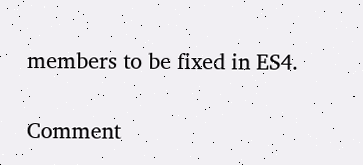members to be fixed in ES4.

Comment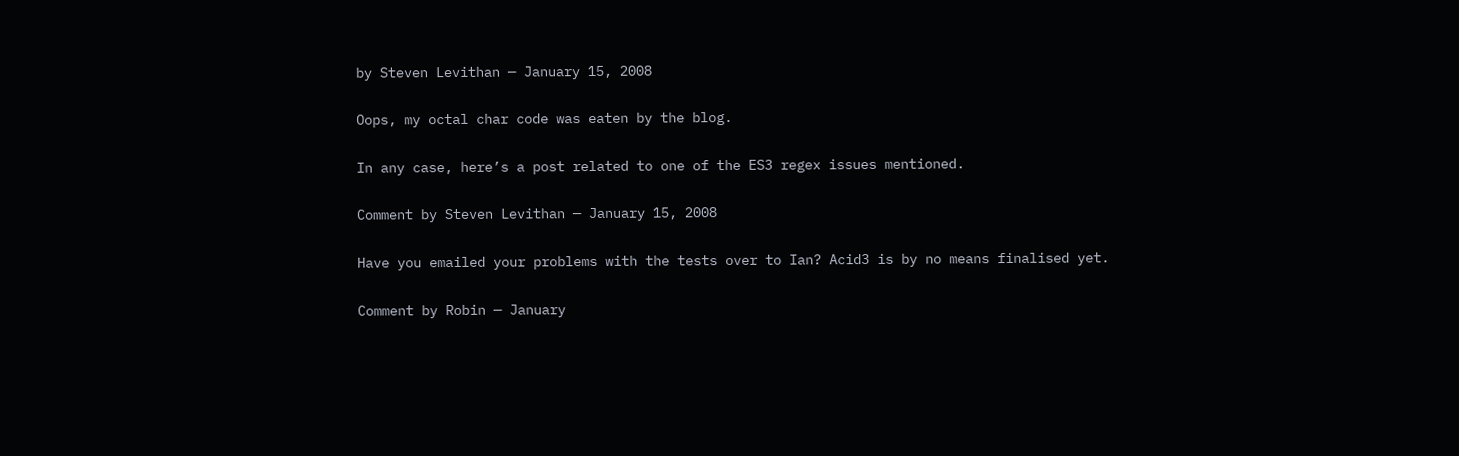by Steven Levithan — January 15, 2008

Oops, my octal char code was eaten by the blog.

In any case, here’s a post related to one of the ES3 regex issues mentioned.

Comment by Steven Levithan — January 15, 2008

Have you emailed your problems with the tests over to Ian? Acid3 is by no means finalised yet.

Comment by Robin — January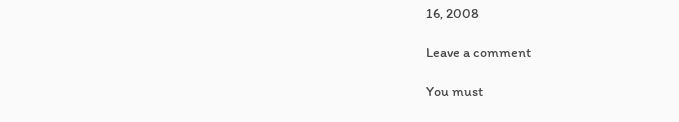16, 2008

Leave a comment

You must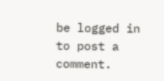be logged in to post a comment.